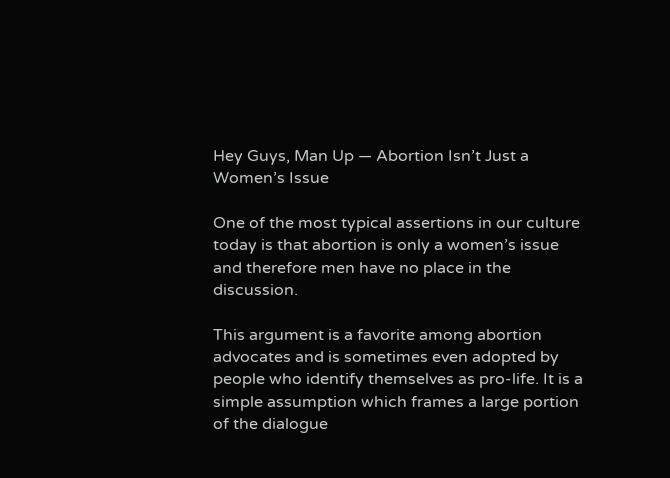Hey Guys, Man Up — Abortion Isn’t Just a Women’s Issue

One of the most typical assertions in our culture today is that abortion is only a women’s issue and therefore men have no place in the discussion.

This argument is a favorite among abortion advocates and is sometimes even adopted by people who identify themselves as pro-life. It is a simple assumption which frames a large portion of the dialogue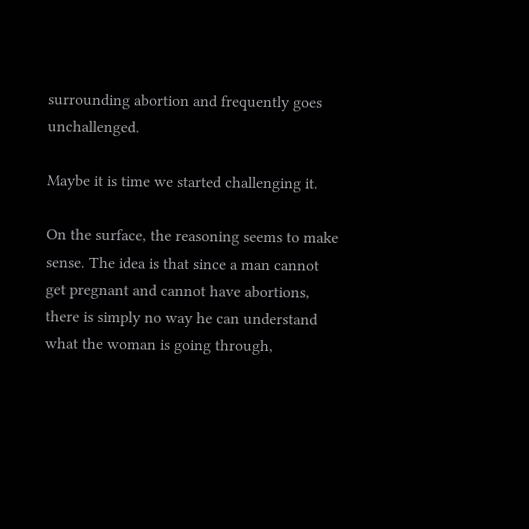surrounding abortion and frequently goes unchallenged.

Maybe it is time we started challenging it.

On the surface, the reasoning seems to make sense. The idea is that since a man cannot get pregnant and cannot have abortions, there is simply no way he can understand what the woman is going through,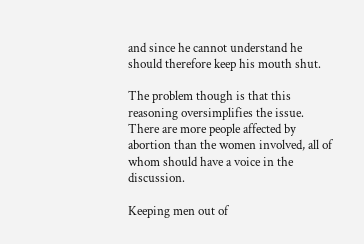and since he cannot understand he should therefore keep his mouth shut.

The problem though is that this reasoning oversimplifies the issue. There are more people affected by abortion than the women involved, all of whom should have a voice in the discussion.

Keeping men out of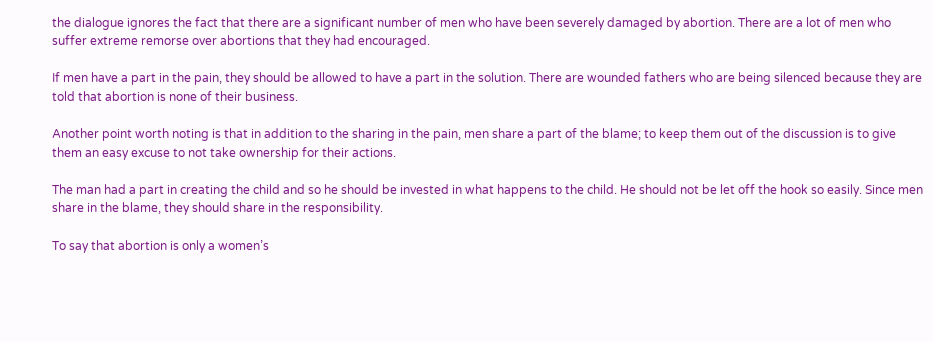the dialogue ignores the fact that there are a significant number of men who have been severely damaged by abortion. There are a lot of men who suffer extreme remorse over abortions that they had encouraged.

If men have a part in the pain, they should be allowed to have a part in the solution. There are wounded fathers who are being silenced because they are told that abortion is none of their business.

Another point worth noting is that in addition to the sharing in the pain, men share a part of the blame; to keep them out of the discussion is to give them an easy excuse to not take ownership for their actions.

The man had a part in creating the child and so he should be invested in what happens to the child. He should not be let off the hook so easily. Since men share in the blame, they should share in the responsibility.

To say that abortion is only a women’s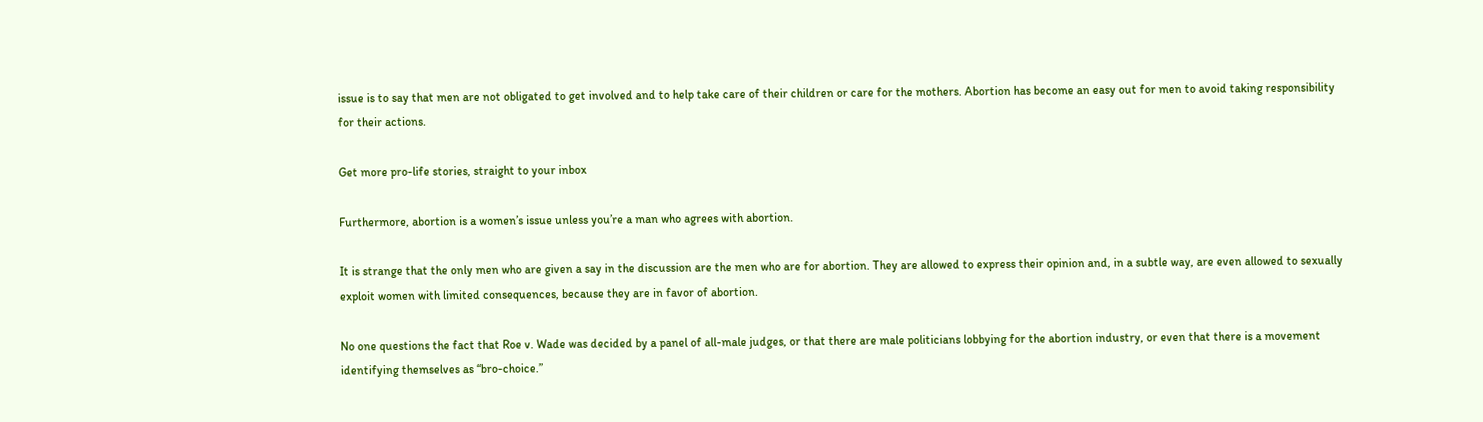issue is to say that men are not obligated to get involved and to help take care of their children or care for the mothers. Abortion has become an easy out for men to avoid taking responsibility for their actions.

Get more pro-life stories, straight to your inbox

Furthermore, abortion is a women’s issue unless you’re a man who agrees with abortion.

It is strange that the only men who are given a say in the discussion are the men who are for abortion. They are allowed to express their opinion and, in a subtle way, are even allowed to sexually exploit women with limited consequences, because they are in favor of abortion.

No one questions the fact that Roe v. Wade was decided by a panel of all-male judges, or that there are male politicians lobbying for the abortion industry, or even that there is a movement identifying themselves as “bro-choice.”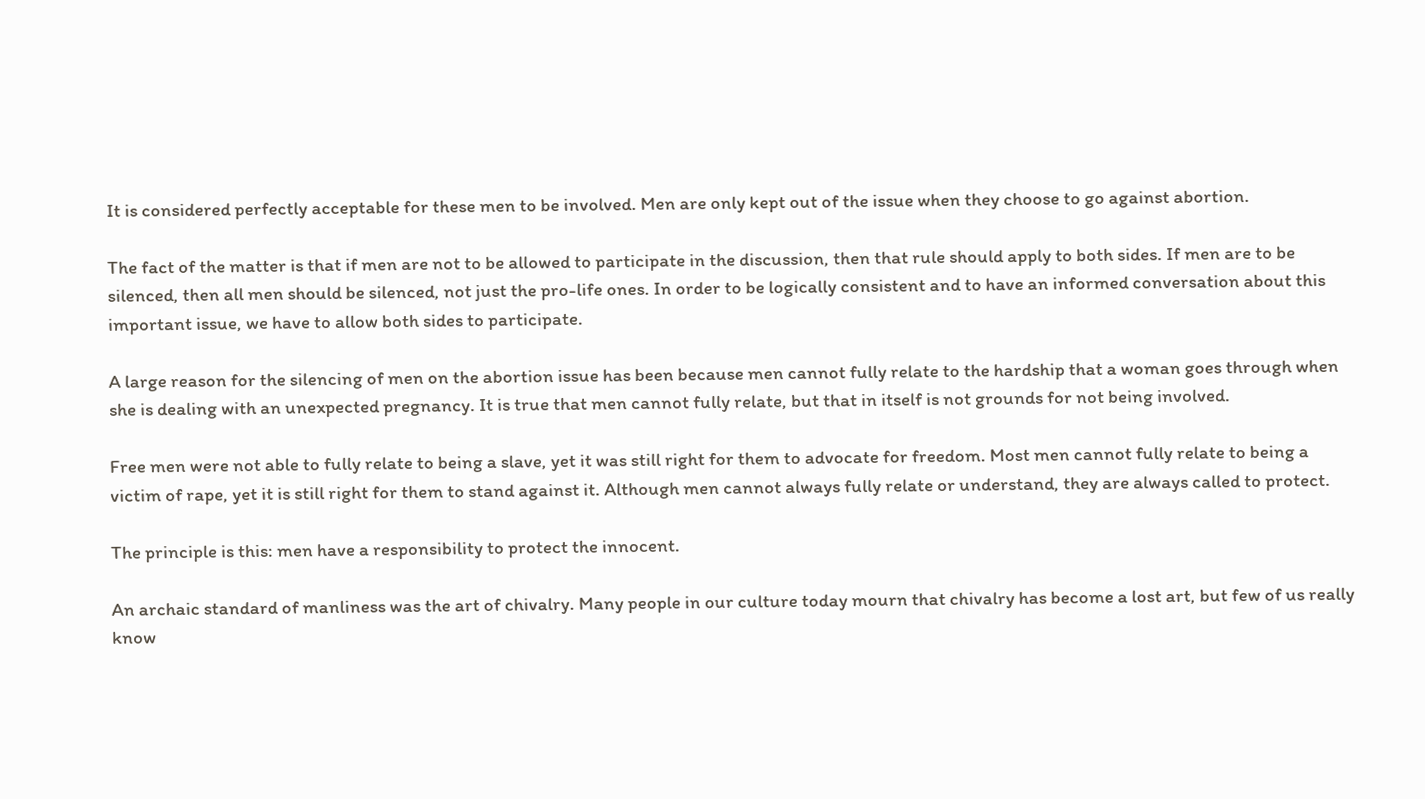It is considered perfectly acceptable for these men to be involved. Men are only kept out of the issue when they choose to go against abortion.

The fact of the matter is that if men are not to be allowed to participate in the discussion, then that rule should apply to both sides. If men are to be silenced, then all men should be silenced, not just the pro-life ones. In order to be logically consistent and to have an informed conversation about this important issue, we have to allow both sides to participate.

A large reason for the silencing of men on the abortion issue has been because men cannot fully relate to the hardship that a woman goes through when she is dealing with an unexpected pregnancy. It is true that men cannot fully relate, but that in itself is not grounds for not being involved.

Free men were not able to fully relate to being a slave, yet it was still right for them to advocate for freedom. Most men cannot fully relate to being a victim of rape, yet it is still right for them to stand against it. Although men cannot always fully relate or understand, they are always called to protect.

The principle is this: men have a responsibility to protect the innocent.

An archaic standard of manliness was the art of chivalry. Many people in our culture today mourn that chivalry has become a lost art, but few of us really know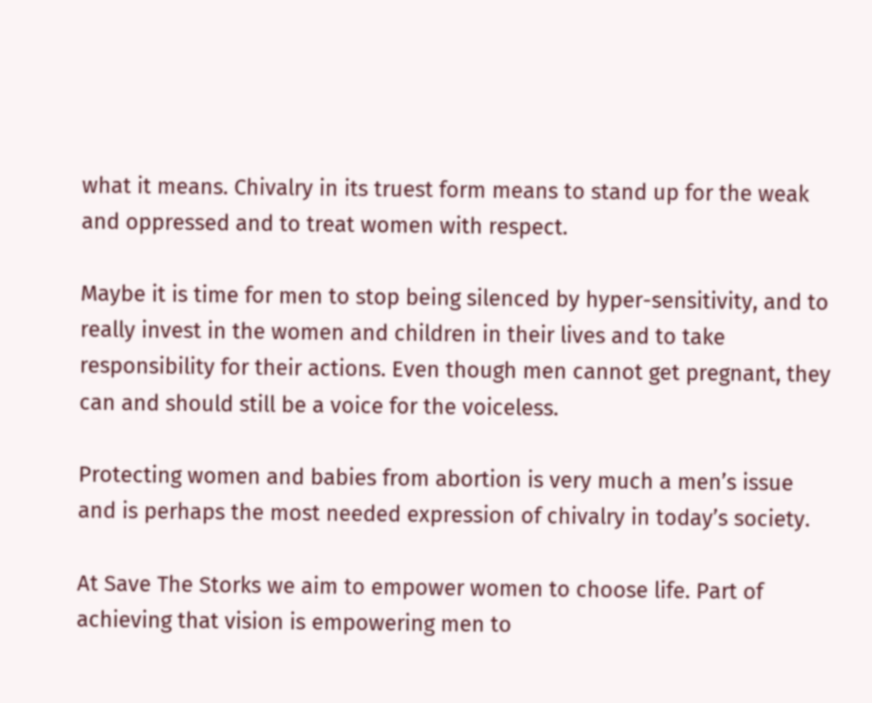what it means. Chivalry in its truest form means to stand up for the weak and oppressed and to treat women with respect.

Maybe it is time for men to stop being silenced by hyper-sensitivity, and to really invest in the women and children in their lives and to take responsibility for their actions. Even though men cannot get pregnant, they can and should still be a voice for the voiceless.

Protecting women and babies from abortion is very much a men’s issue and is perhaps the most needed expression of chivalry in today’s society.

At Save The Storks we aim to empower women to choose life. Part of achieving that vision is empowering men to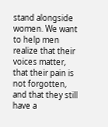stand alongside women. We want to help men realize that their voices matter, that their pain is not forgotten, and that they still have a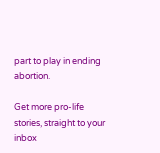part to play in ending abortion.

Get more pro-life stories, straight to your inbox